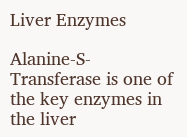Liver Enzymes

Alanine-S-Transferase is one of the key enzymes in the liver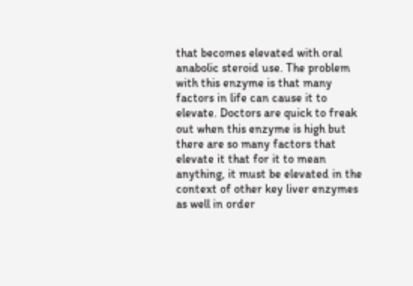that becomes elevated with oral anabolic steroid use. The problem with this enzyme is that many factors in life can cause it to elevate. Doctors are quick to freak out when this enzyme is high but there are so many factors that elevate it that for it to mean anything, it must be elevated in the context of other key liver enzymes as well in order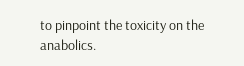to pinpoint the toxicity on the anabolics.